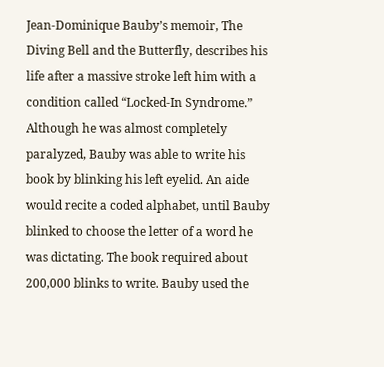Jean-Dominique Bauby’s memoir, The Diving Bell and the Butterfly, describes his life after a massive stroke left him with a condition called “Locked-In Syndrome.” Although he was almost completely paralyzed, Bauby was able to write his book by blinking his left eyelid. An aide would recite a coded alphabet, until Bauby blinked to choose the letter of a word he was dictating. The book required about 200,000 blinks to write. Bauby used the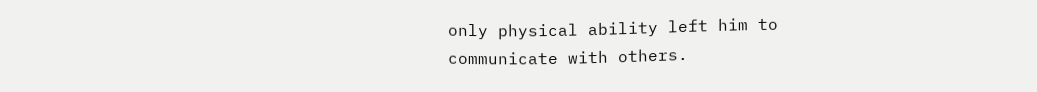only physical ability left him to communicate with others.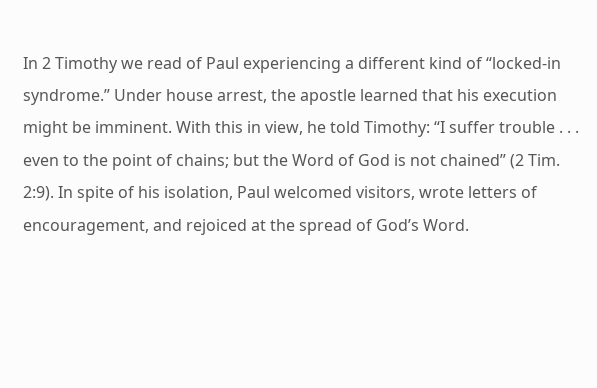In 2 Timothy we read of Paul experiencing a different kind of “locked-in syndrome.” Under house arrest, the apostle learned that his execution might be imminent. With this in view, he told Timothy: “I suffer trouble . . . even to the point of chains; but the Word of God is not chained” (2 Tim. 2:9). In spite of his isolation, Paul welcomed visitors, wrote letters of encouragement, and rejoiced at the spread of God’s Word.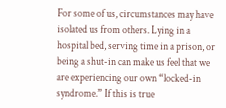For some of us, circumstances may have isolated us from others. Lying in a hospital bed, serving time in a prison, or being a shut-in can make us feel that we are experiencing our own “locked-in syndrome.” If this is true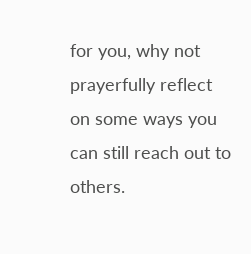for you, why not prayerfully reflect on some ways you can still reach out to others.